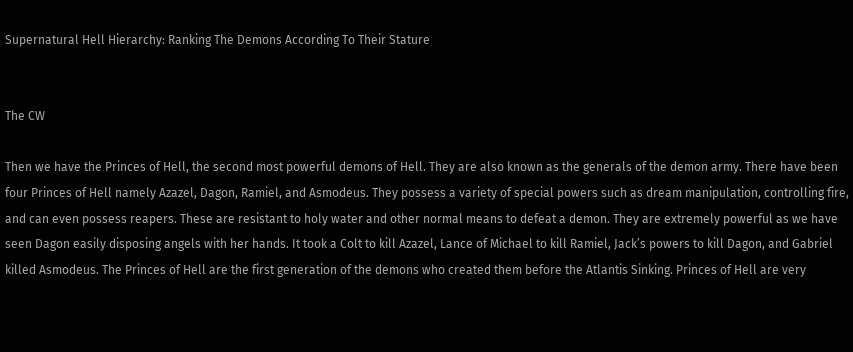Supernatural Hell Hierarchy: Ranking The Demons According To Their Stature


The CW

Then we have the Princes of Hell, the second most powerful demons of Hell. They are also known as the generals of the demon army. There have been four Princes of Hell namely Azazel, Dagon, Ramiel, and Asmodeus. They possess a variety of special powers such as dream manipulation, controlling fire, and can even possess reapers. These are resistant to holy water and other normal means to defeat a demon. They are extremely powerful as we have seen Dagon easily disposing angels with her hands. It took a Colt to kill Azazel, Lance of Michael to kill Ramiel, Jack’s powers to kill Dagon, and Gabriel killed Asmodeus. The Princes of Hell are the first generation of the demons who created them before the Atlantis Sinking. Princes of Hell are very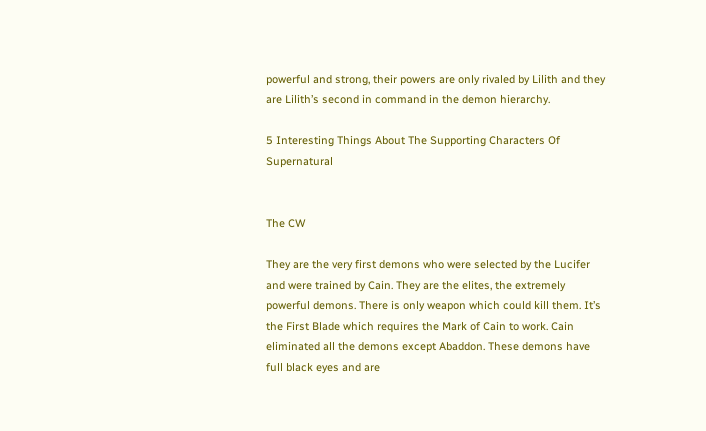powerful and strong, their powers are only rivaled by Lilith and they are Lilith’s second in command in the demon hierarchy.

5 Interesting Things About The Supporting Characters Of Supernatural


The CW

They are the very first demons who were selected by the Lucifer and were trained by Cain. They are the elites, the extremely powerful demons. There is only weapon which could kill them. It’s the First Blade which requires the Mark of Cain to work. Cain eliminated all the demons except Abaddon. These demons have full black eyes and are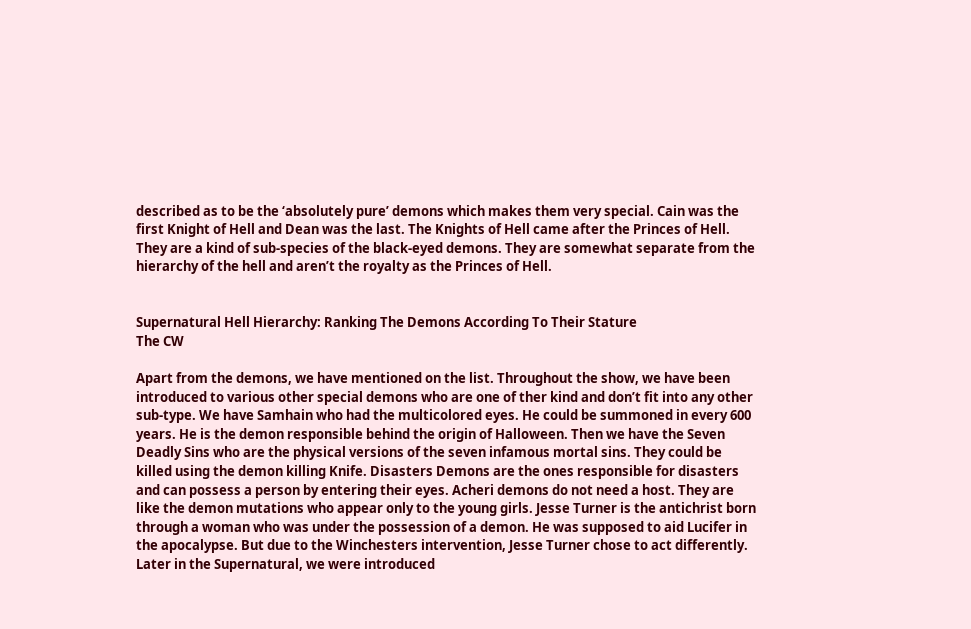described as to be the ‘absolutely pure’ demons which makes them very special. Cain was the first Knight of Hell and Dean was the last. The Knights of Hell came after the Princes of Hell. They are a kind of sub-species of the black-eyed demons. They are somewhat separate from the hierarchy of the hell and aren’t the royalty as the Princes of Hell.


Supernatural Hell Hierarchy: Ranking The Demons According To Their Stature
The CW

Apart from the demons, we have mentioned on the list. Throughout the show, we have been introduced to various other special demons who are one of ther kind and don’t fit into any other sub-type. We have Samhain who had the multicolored eyes. He could be summoned in every 600 years. He is the demon responsible behind the origin of Halloween. Then we have the Seven Deadly Sins who are the physical versions of the seven infamous mortal sins. They could be killed using the demon killing Knife. Disasters Demons are the ones responsible for disasters and can possess a person by entering their eyes. Acheri demons do not need a host. They are like the demon mutations who appear only to the young girls. Jesse Turner is the antichrist born through a woman who was under the possession of a demon. He was supposed to aid Lucifer in the apocalypse. But due to the Winchesters intervention, Jesse Turner chose to act differently. Later in the Supernatural, we were introduced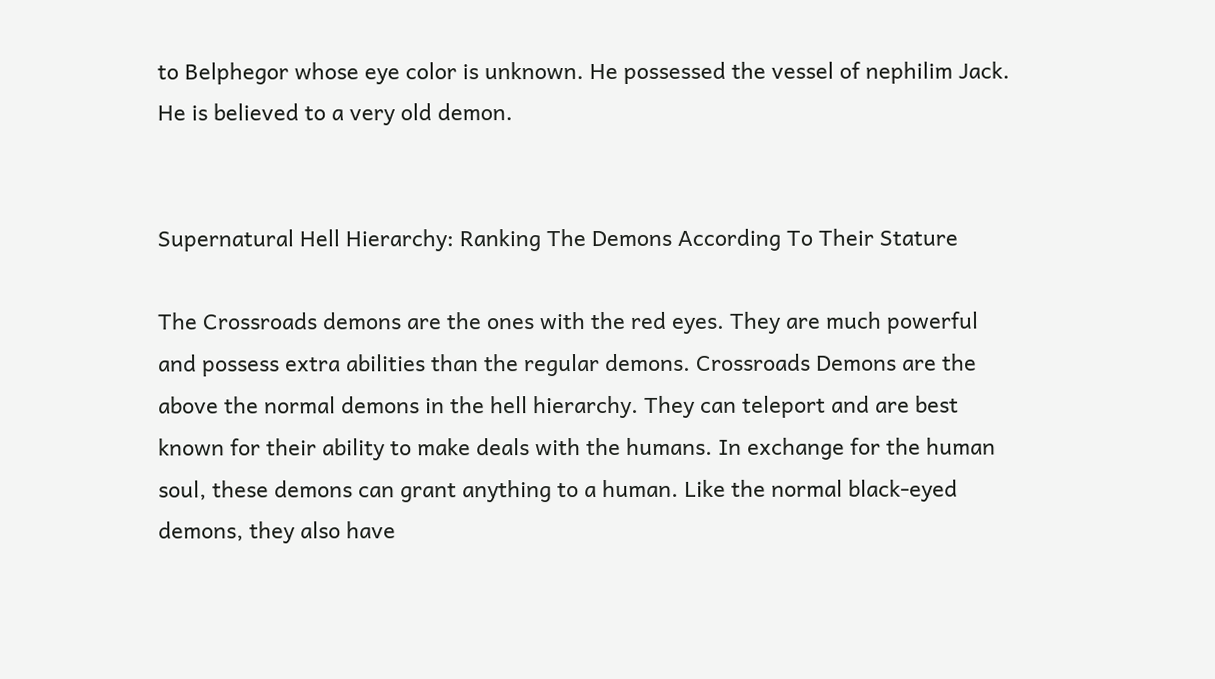to Belphegor whose eye color is unknown. He possessed the vessel of nephilim Jack. He is believed to a very old demon.


Supernatural Hell Hierarchy: Ranking The Demons According To Their Stature

The Crossroads demons are the ones with the red eyes. They are much powerful and possess extra abilities than the regular demons. Crossroads Demons are the above the normal demons in the hell hierarchy. They can teleport and are best known for their ability to make deals with the humans. In exchange for the human soul, these demons can grant anything to a human. Like the normal black-eyed demons, they also have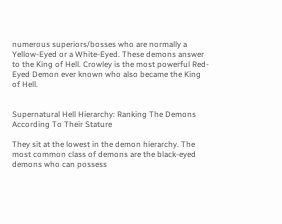numerous superiors/bosses who are normally a Yellow-Eyed or a White-Eyed. These demons answer to the King of Hell. Crowley is the most powerful Red-Eyed Demon ever known who also became the King of Hell.


Supernatural Hell Hierarchy: Ranking The Demons According To Their Stature

They sit at the lowest in the demon hierarchy. The most common class of demons are the black-eyed demons who can possess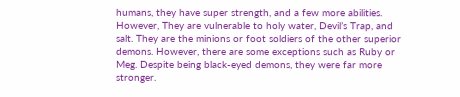humans, they have super strength, and a few more abilities. However, They are vulnerable to holy water, Devil’s Trap, and salt. They are the minions or foot soldiers of the other superior demons. However, there are some exceptions such as Ruby or Meg. Despite being black-eyed demons, they were far more stronger.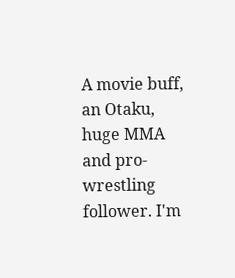A movie buff, an Otaku, huge MMA and pro-wrestling follower. I'm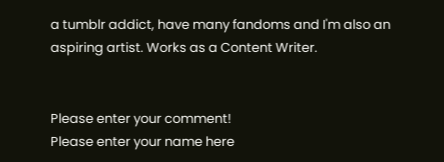a tumblr addict, have many fandoms and I'm also an aspiring artist. Works as a Content Writer.


Please enter your comment!
Please enter your name here